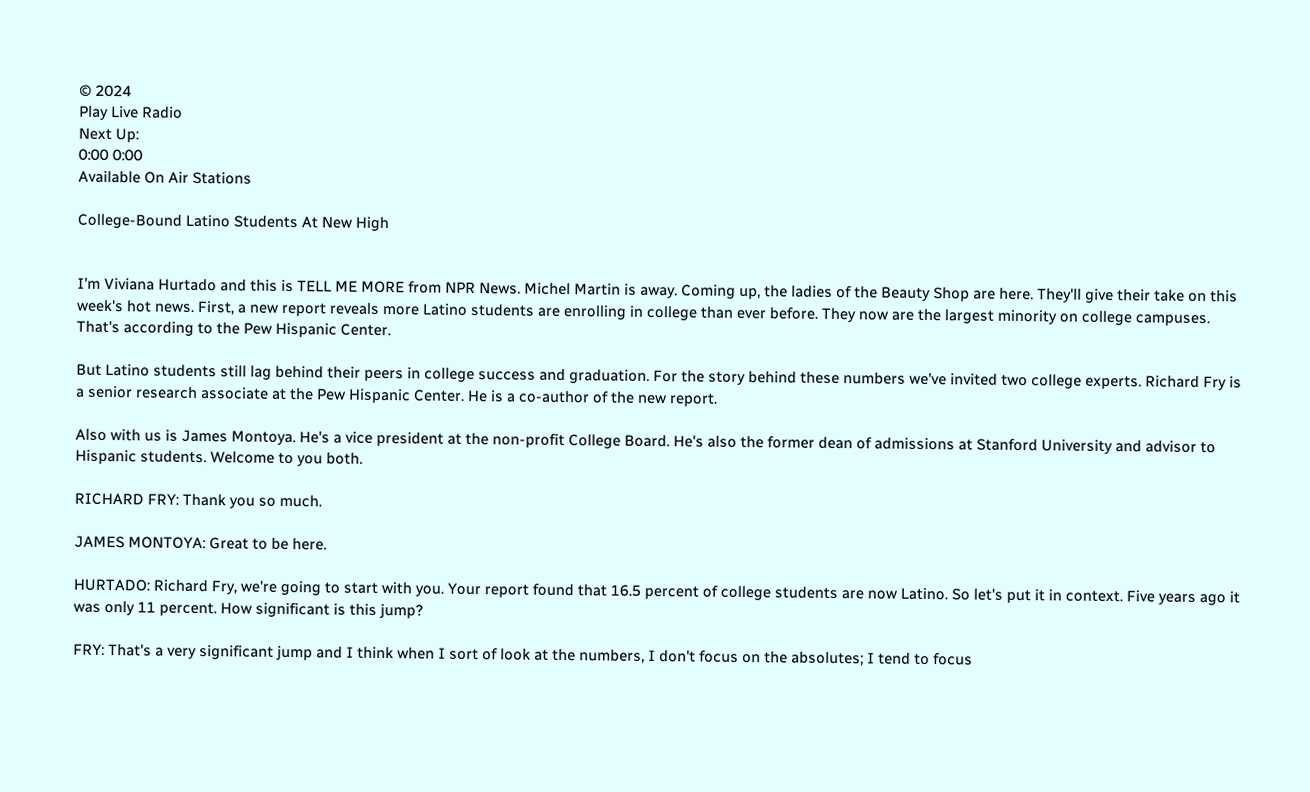© 2024
Play Live Radio
Next Up:
0:00 0:00
Available On Air Stations

College-Bound Latino Students At New High


I'm Viviana Hurtado and this is TELL ME MORE from NPR News. Michel Martin is away. Coming up, the ladies of the Beauty Shop are here. They'll give their take on this week's hot news. First, a new report reveals more Latino students are enrolling in college than ever before. They now are the largest minority on college campuses. That's according to the Pew Hispanic Center.

But Latino students still lag behind their peers in college success and graduation. For the story behind these numbers we've invited two college experts. Richard Fry is a senior research associate at the Pew Hispanic Center. He is a co-author of the new report.

Also with us is James Montoya. He's a vice president at the non-profit College Board. He's also the former dean of admissions at Stanford University and advisor to Hispanic students. Welcome to you both.

RICHARD FRY: Thank you so much.

JAMES MONTOYA: Great to be here.

HURTADO: Richard Fry, we're going to start with you. Your report found that 16.5 percent of college students are now Latino. So let's put it in context. Five years ago it was only 11 percent. How significant is this jump?

FRY: That's a very significant jump and I think when I sort of look at the numbers, I don't focus on the absolutes; I tend to focus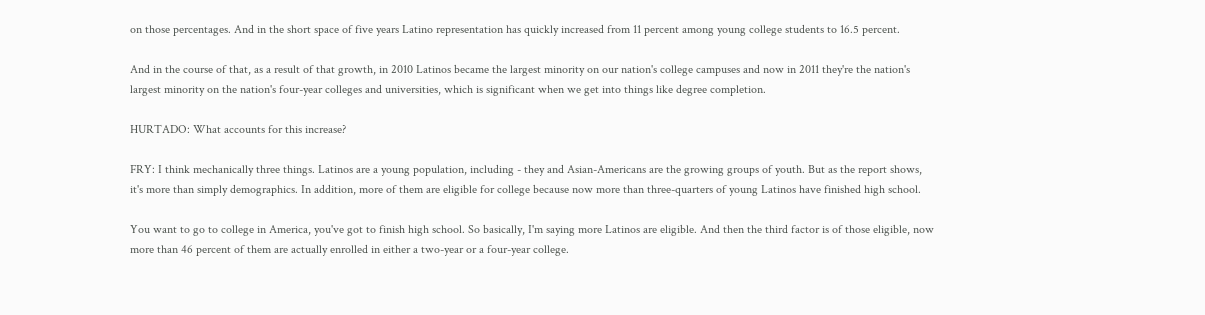on those percentages. And in the short space of five years Latino representation has quickly increased from 11 percent among young college students to 16.5 percent.

And in the course of that, as a result of that growth, in 2010 Latinos became the largest minority on our nation's college campuses and now in 2011 they're the nation's largest minority on the nation's four-year colleges and universities, which is significant when we get into things like degree completion.

HURTADO: What accounts for this increase?

FRY: I think mechanically three things. Latinos are a young population, including - they and Asian-Americans are the growing groups of youth. But as the report shows, it's more than simply demographics. In addition, more of them are eligible for college because now more than three-quarters of young Latinos have finished high school.

You want to go to college in America, you've got to finish high school. So basically, I'm saying more Latinos are eligible. And then the third factor is of those eligible, now more than 46 percent of them are actually enrolled in either a two-year or a four-year college.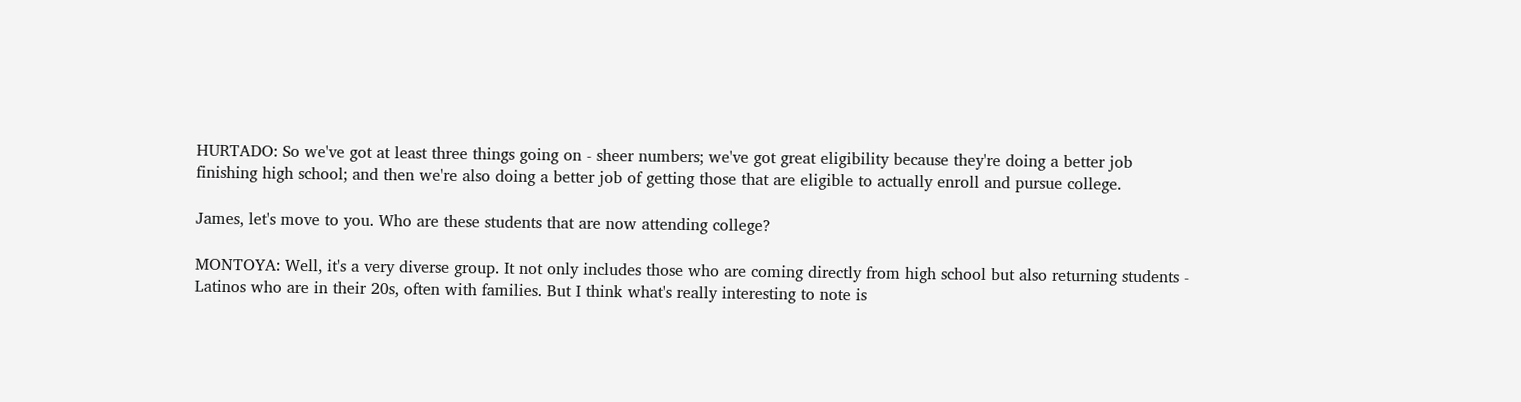HURTADO: So we've got at least three things going on - sheer numbers; we've got great eligibility because they're doing a better job finishing high school; and then we're also doing a better job of getting those that are eligible to actually enroll and pursue college.

James, let's move to you. Who are these students that are now attending college?

MONTOYA: Well, it's a very diverse group. It not only includes those who are coming directly from high school but also returning students - Latinos who are in their 20s, often with families. But I think what's really interesting to note is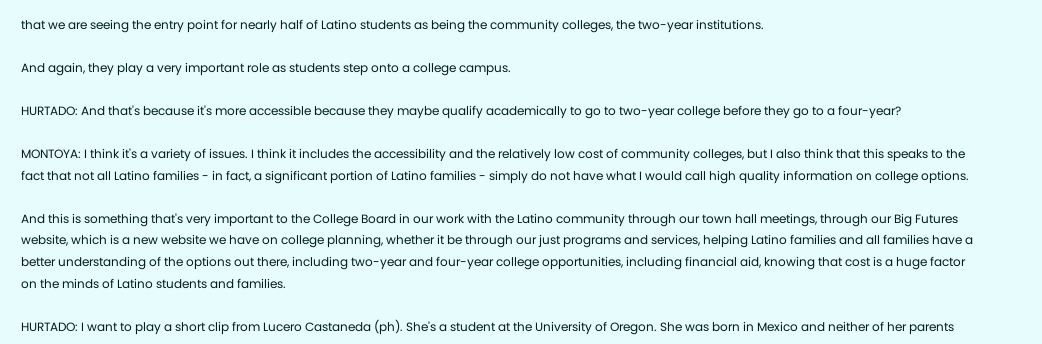that we are seeing the entry point for nearly half of Latino students as being the community colleges, the two-year institutions.

And again, they play a very important role as students step onto a college campus.

HURTADO: And that's because it's more accessible because they maybe qualify academically to go to two-year college before they go to a four-year?

MONTOYA: I think it's a variety of issues. I think it includes the accessibility and the relatively low cost of community colleges, but I also think that this speaks to the fact that not all Latino families - in fact, a significant portion of Latino families - simply do not have what I would call high quality information on college options.

And this is something that's very important to the College Board in our work with the Latino community through our town hall meetings, through our Big Futures website, which is a new website we have on college planning, whether it be through our just programs and services, helping Latino families and all families have a better understanding of the options out there, including two-year and four-year college opportunities, including financial aid, knowing that cost is a huge factor on the minds of Latino students and families.

HURTADO: I want to play a short clip from Lucero Castaneda (ph). She's a student at the University of Oregon. She was born in Mexico and neither of her parents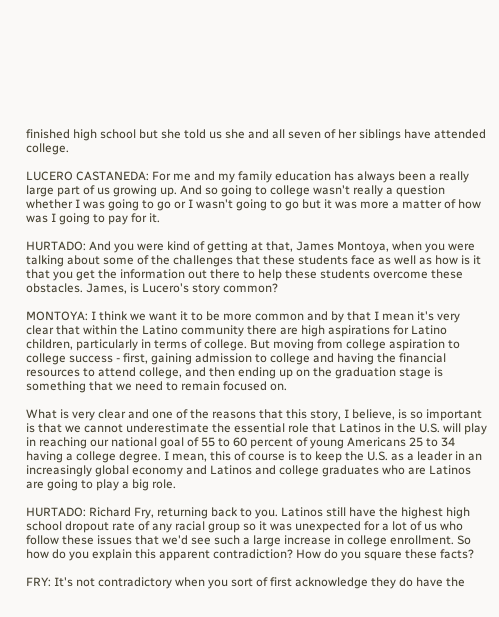finished high school but she told us she and all seven of her siblings have attended college.

LUCERO CASTANEDA: For me and my family education has always been a really large part of us growing up. And so going to college wasn't really a question whether I was going to go or I wasn't going to go but it was more a matter of how was I going to pay for it.

HURTADO: And you were kind of getting at that, James Montoya, when you were talking about some of the challenges that these students face as well as how is it that you get the information out there to help these students overcome these obstacles. James, is Lucero's story common?

MONTOYA: I think we want it to be more common and by that I mean it's very clear that within the Latino community there are high aspirations for Latino children, particularly in terms of college. But moving from college aspiration to college success - first, gaining admission to college and having the financial resources to attend college, and then ending up on the graduation stage is something that we need to remain focused on.

What is very clear and one of the reasons that this story, I believe, is so important is that we cannot underestimate the essential role that Latinos in the U.S. will play in reaching our national goal of 55 to 60 percent of young Americans 25 to 34 having a college degree. I mean, this of course is to keep the U.S. as a leader in an increasingly global economy and Latinos and college graduates who are Latinos are going to play a big role.

HURTADO: Richard Fry, returning back to you. Latinos still have the highest high school dropout rate of any racial group so it was unexpected for a lot of us who follow these issues that we'd see such a large increase in college enrollment. So how do you explain this apparent contradiction? How do you square these facts?

FRY: It's not contradictory when you sort of first acknowledge they do have the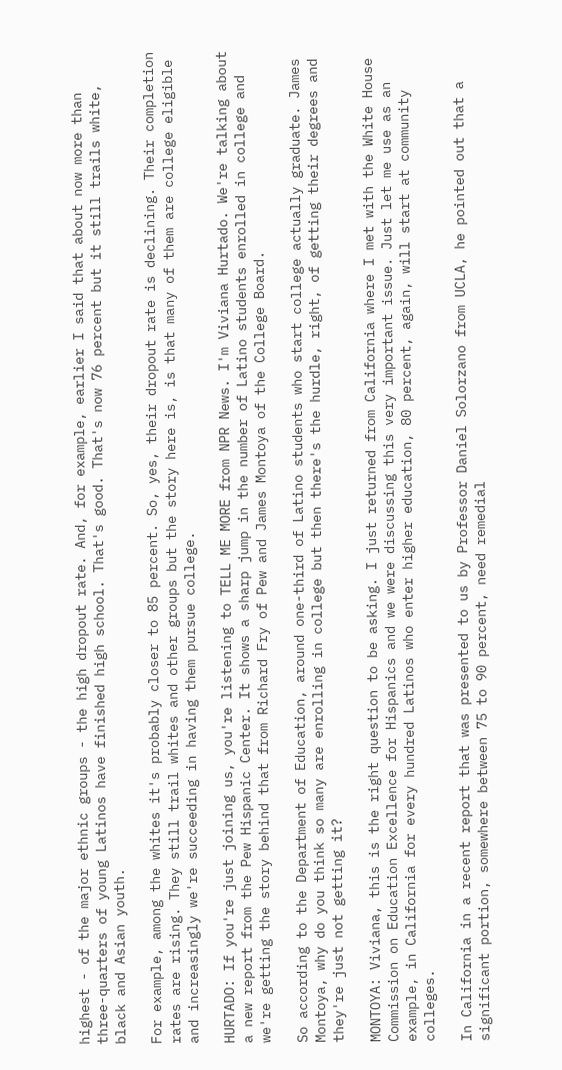highest - of the major ethnic groups - the high dropout rate. And, for example, earlier I said that about now more than three-quarters of young Latinos have finished high school. That's good. That's now 76 percent but it still trails white, black and Asian youth.

For example, among the whites it's probably closer to 85 percent. So, yes, their dropout rate is declining. Their completion rates are rising. They still trail whites and other groups but the story here is, is that many of them are college eligible and increasingly we're succeeding in having them pursue college.

HURTADO: If you're just joining us, you're listening to TELL ME MORE from NPR News. I'm Viviana Hurtado. We're talking about a new report from the Pew Hispanic Center. It shows a sharp jump in the number of Latino students enrolled in college and we're getting the story behind that from Richard Fry of Pew and James Montoya of the College Board.

So according to the Department of Education, around one-third of Latino students who start college actually graduate. James Montoya, why do you think so many are enrolling in college but then there's the hurdle, right, of getting their degrees and they're just not getting it?

MONTOYA: Viviana, this is the right question to be asking. I just returned from California where I met with the White House Commission on Education Excellence for Hispanics and we were discussing this very important issue. Just let me use as an example, in California for every hundred Latinos who enter higher education, 80 percent, again, will start at community colleges.

In California in a recent report that was presented to us by Professor Daniel Solorzano from UCLA, he pointed out that a significant portion, somewhere between 75 to 90 percent, need remedial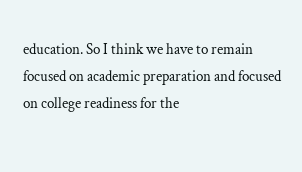education. So I think we have to remain focused on academic preparation and focused on college readiness for the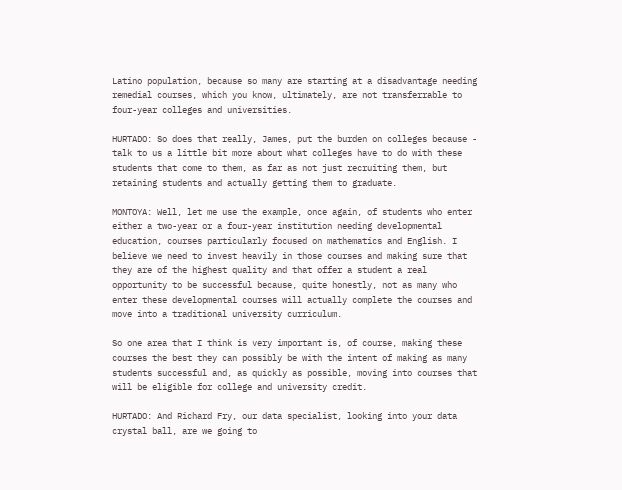Latino population, because so many are starting at a disadvantage needing remedial courses, which you know, ultimately, are not transferrable to four-year colleges and universities.

HURTADO: So does that really, James, put the burden on colleges because - talk to us a little bit more about what colleges have to do with these students that come to them, as far as not just recruiting them, but retaining students and actually getting them to graduate.

MONTOYA: Well, let me use the example, once again, of students who enter either a two-year or a four-year institution needing developmental education, courses particularly focused on mathematics and English. I believe we need to invest heavily in those courses and making sure that they are of the highest quality and that offer a student a real opportunity to be successful because, quite honestly, not as many who enter these developmental courses will actually complete the courses and move into a traditional university curriculum.

So one area that I think is very important is, of course, making these courses the best they can possibly be with the intent of making as many students successful and, as quickly as possible, moving into courses that will be eligible for college and university credit.

HURTADO: And Richard Fry, our data specialist, looking into your data crystal ball, are we going to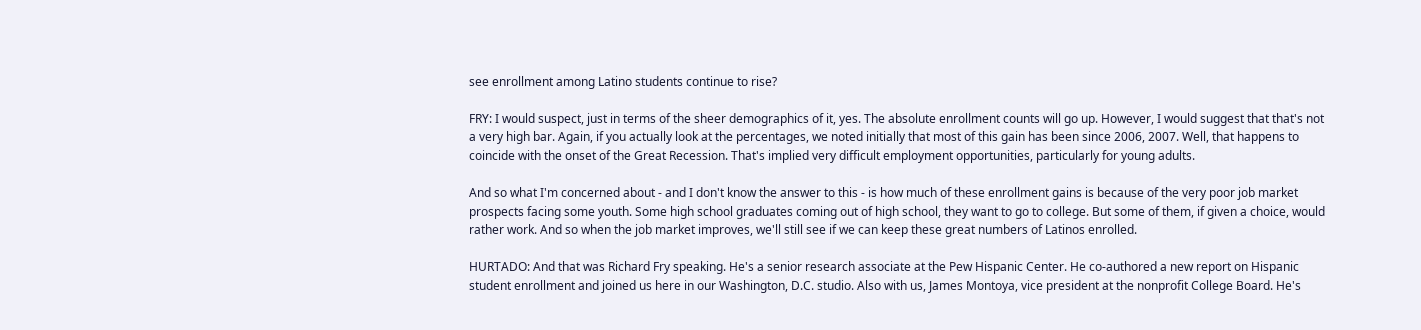see enrollment among Latino students continue to rise?

FRY: I would suspect, just in terms of the sheer demographics of it, yes. The absolute enrollment counts will go up. However, I would suggest that that's not a very high bar. Again, if you actually look at the percentages, we noted initially that most of this gain has been since 2006, 2007. Well, that happens to coincide with the onset of the Great Recession. That's implied very difficult employment opportunities, particularly for young adults.

And so what I'm concerned about - and I don't know the answer to this - is how much of these enrollment gains is because of the very poor job market prospects facing some youth. Some high school graduates coming out of high school, they want to go to college. But some of them, if given a choice, would rather work. And so when the job market improves, we'll still see if we can keep these great numbers of Latinos enrolled.

HURTADO: And that was Richard Fry speaking. He's a senior research associate at the Pew Hispanic Center. He co-authored a new report on Hispanic student enrollment and joined us here in our Washington, D.C. studio. Also with us, James Montoya, vice president at the nonprofit College Board. He's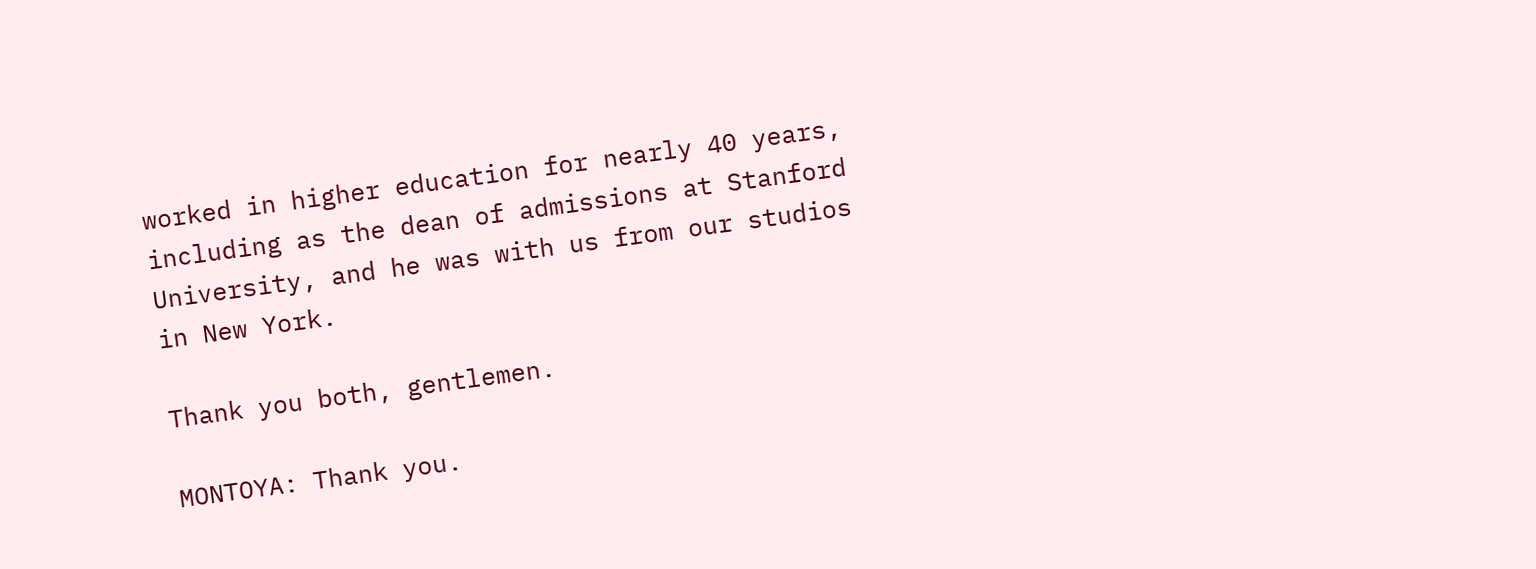worked in higher education for nearly 40 years, including as the dean of admissions at Stanford University, and he was with us from our studios in New York.

Thank you both, gentlemen.

MONTOYA: Thank you.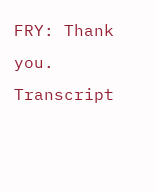FRY: Thank you. Transcript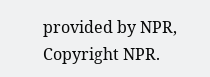provided by NPR, Copyright NPR.